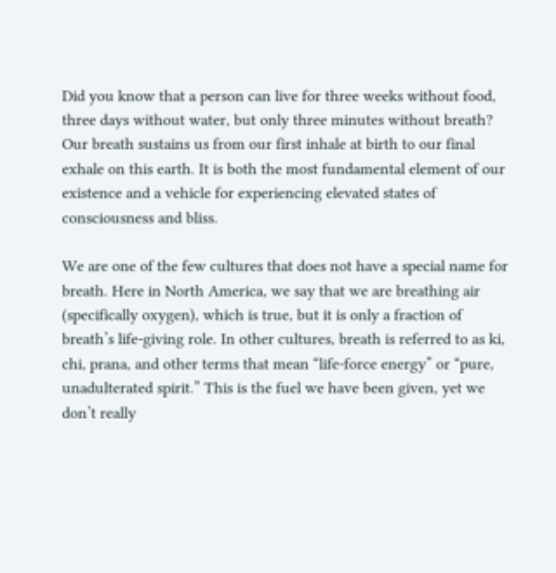Did you know that a person can live for three weeks without food, three days without water, but only three minutes without breath? Our breath sustains us from our first inhale at birth to our final exhale on this earth. It is both the most fundamental element of our existence and a vehicle for experiencing elevated states of consciousness and bliss.

We are one of the few cultures that does not have a special name for breath. Here in North America, we say that we are breathing air (specifically oxygen), which is true, but it is only a fraction of breath’s life-giving role. In other cultures, breath is referred to as ki, chi, prana, and other terms that mean “life-force energy” or “pure, unadulterated spirit.” This is the fuel we have been given, yet we don’t really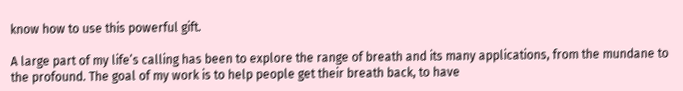know how to use this powerful gift.

A large part of my life’s calling has been to explore the range of breath and its many applications, from the mundane to the profound. The goal of my work is to help people get their breath back, to have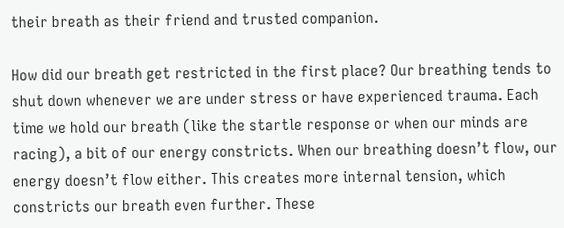their breath as their friend and trusted companion.

How did our breath get restricted in the first place? Our breathing tends to shut down whenever we are under stress or have experienced trauma. Each time we hold our breath (like the startle response or when our minds are racing), a bit of our energy constricts. When our breathing doesn’t flow, our energy doesn’t flow either. This creates more internal tension, which constricts our breath even further. These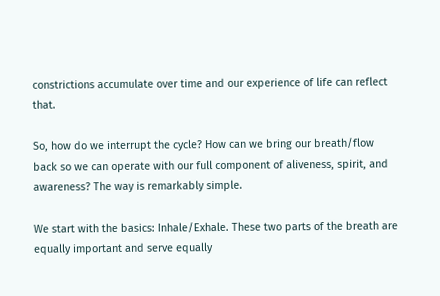constrictions accumulate over time and our experience of life can reflect that.

So, how do we interrupt the cycle? How can we bring our breath/flow back so we can operate with our full component of aliveness, spirit, and awareness? The way is remarkably simple.

We start with the basics: Inhale/Exhale. These two parts of the breath are equally important and serve equally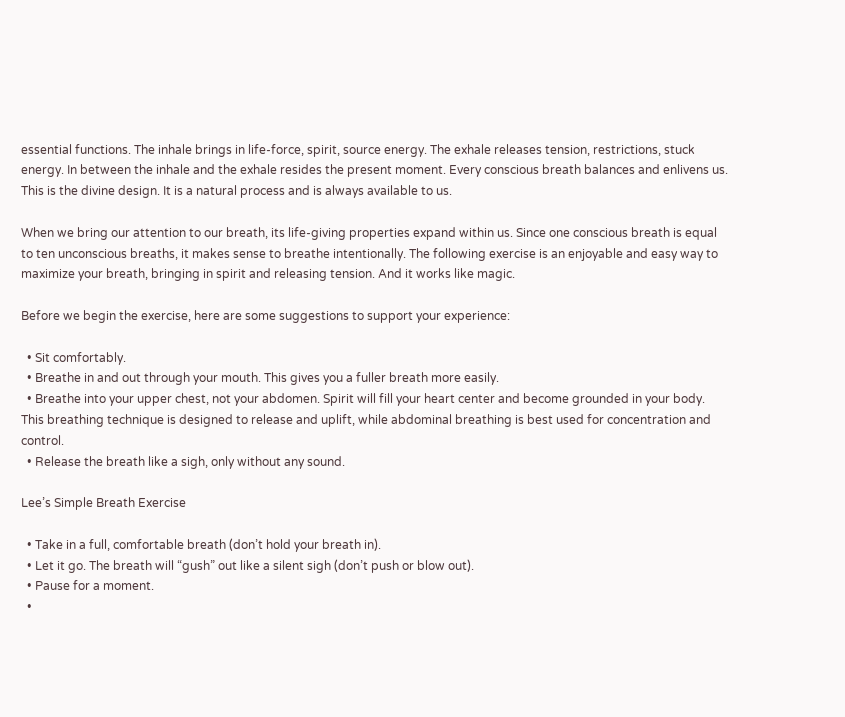essential functions. The inhale brings in life-force, spirit, source energy. The exhale releases tension, restrictions, stuck energy. In between the inhale and the exhale resides the present moment. Every conscious breath balances and enlivens us. This is the divine design. It is a natural process and is always available to us.

When we bring our attention to our breath, its life-giving properties expand within us. Since one conscious breath is equal to ten unconscious breaths, it makes sense to breathe intentionally. The following exercise is an enjoyable and easy way to maximize your breath, bringing in spirit and releasing tension. And it works like magic.

Before we begin the exercise, here are some suggestions to support your experience:

  • Sit comfortably.
  • Breathe in and out through your mouth. This gives you a fuller breath more easily.
  • Breathe into your upper chest, not your abdomen. Spirit will fill your heart center and become grounded in your body. This breathing technique is designed to release and uplift, while abdominal breathing is best used for concentration and control.
  • Release the breath like a sigh, only without any sound.

Lee’s Simple Breath Exercise

  • Take in a full, comfortable breath (don’t hold your breath in).
  • Let it go. The breath will “gush” out like a silent sigh (don’t push or blow out).
  • Pause for a moment.
  •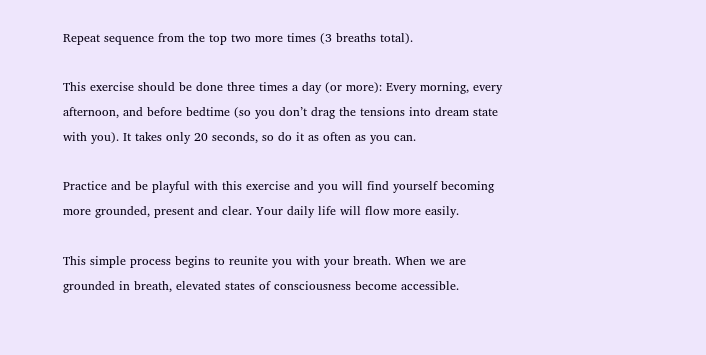Repeat sequence from the top two more times (3 breaths total).

This exercise should be done three times a day (or more): Every morning, every afternoon, and before bedtime (so you don’t drag the tensions into dream state with you). It takes only 20 seconds, so do it as often as you can.

Practice and be playful with this exercise and you will find yourself becoming more grounded, present and clear. Your daily life will flow more easily.

This simple process begins to reunite you with your breath. When we are grounded in breath, elevated states of consciousness become accessible.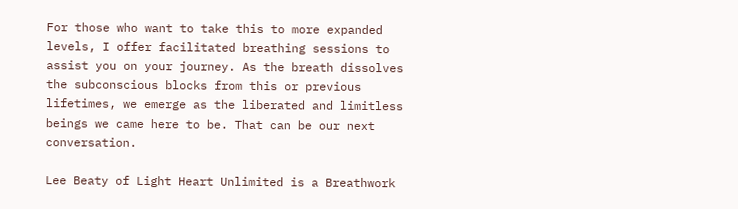For those who want to take this to more expanded levels, I offer facilitated breathing sessions to assist you on your journey. As the breath dissolves the subconscious blocks from this or previous lifetimes, we emerge as the liberated and limitless beings we came here to be. That can be our next conversation.

Lee Beaty of Light Heart Unlimited is a Breathwork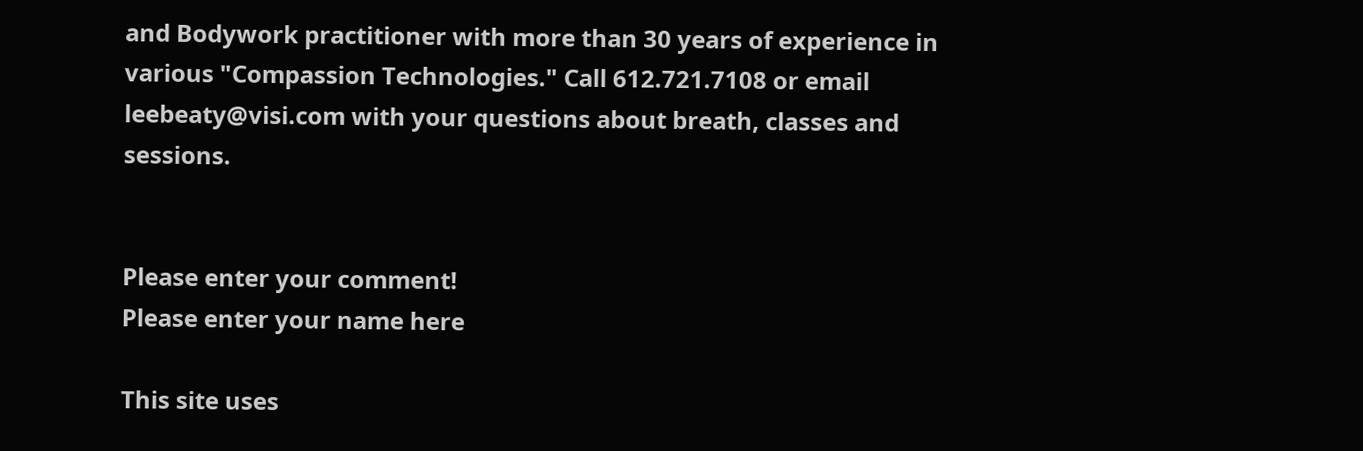and Bodywork practitioner with more than 30 years of experience in various "Compassion Technologies." Call 612.721.7108 or email leebeaty@visi.com with your questions about breath, classes and sessions.


Please enter your comment!
Please enter your name here

This site uses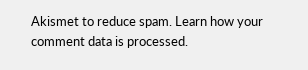Akismet to reduce spam. Learn how your comment data is processed.